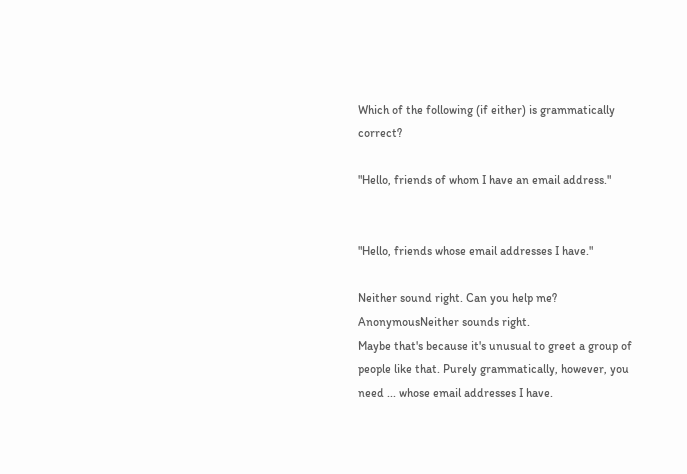Which of the following (if either) is grammatically correct?

"Hello, friends of whom I have an email address."


"Hello, friends whose email addresses I have."

Neither sound right. Can you help me?
AnonymousNeither sounds right.
Maybe that's because it's unusual to greet a group of people like that. Purely grammatically, however, you need ... whose email addresses I have.